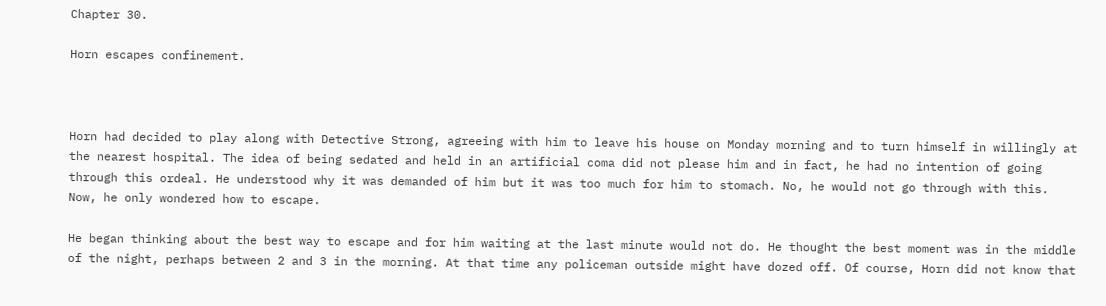Chapter 30.

Horn escapes confinement.



Horn had decided to play along with Detective Strong, agreeing with him to leave his house on Monday morning and to turn himself in willingly at the nearest hospital. The idea of being sedated and held in an artificial coma did not please him and in fact, he had no intention of going through this ordeal. He understood why it was demanded of him but it was too much for him to stomach. No, he would not go through with this. Now, he only wondered how to escape.

He began thinking about the best way to escape and for him waiting at the last minute would not do. He thought the best moment was in the middle of the night, perhaps between 2 and 3 in the morning. At that time any policeman outside might have dozed off. Of course, Horn did not know that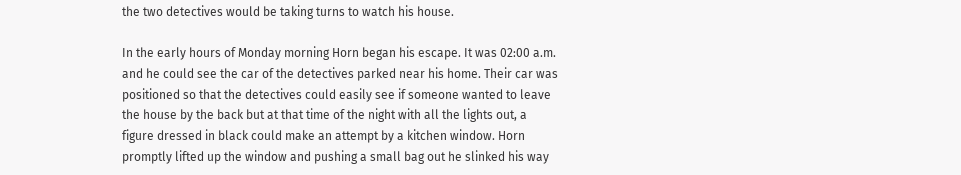the two detectives would be taking turns to watch his house.

In the early hours of Monday morning Horn began his escape. It was 02:00 a.m. and he could see the car of the detectives parked near his home. Their car was positioned so that the detectives could easily see if someone wanted to leave the house by the back but at that time of the night with all the lights out, a figure dressed in black could make an attempt by a kitchen window. Horn promptly lifted up the window and pushing a small bag out he slinked his way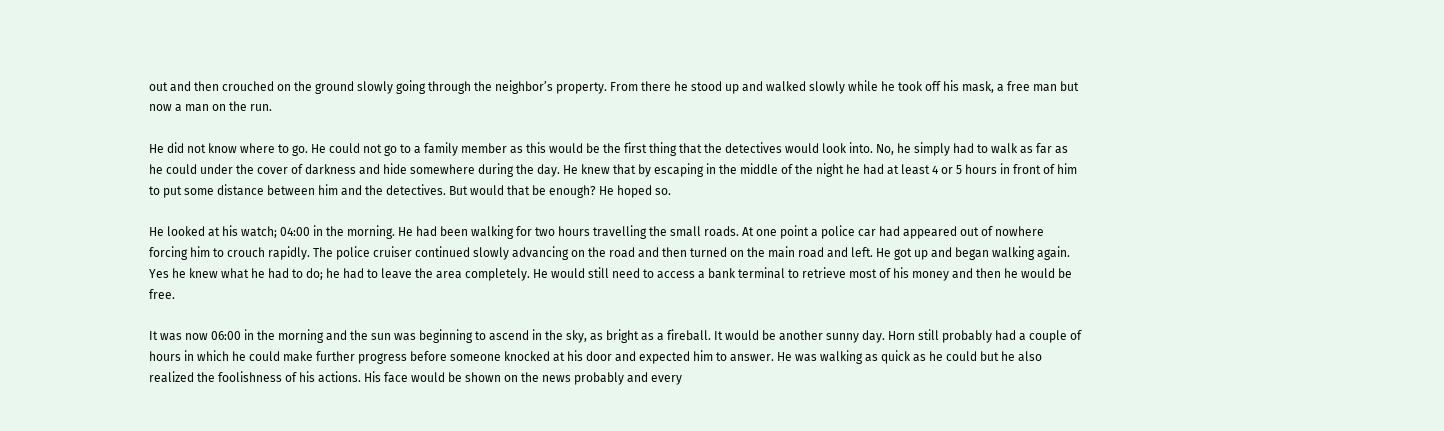out and then crouched on the ground slowly going through the neighbor’s property. From there he stood up and walked slowly while he took off his mask, a free man but now a man on the run.

He did not know where to go. He could not go to a family member as this would be the first thing that the detectives would look into. No, he simply had to walk as far as he could under the cover of darkness and hide somewhere during the day. He knew that by escaping in the middle of the night he had at least 4 or 5 hours in front of him to put some distance between him and the detectives. But would that be enough? He hoped so.

He looked at his watch; 04:00 in the morning. He had been walking for two hours travelling the small roads. At one point a police car had appeared out of nowhere forcing him to crouch rapidly. The police cruiser continued slowly advancing on the road and then turned on the main road and left. He got up and began walking again. Yes he knew what he had to do; he had to leave the area completely. He would still need to access a bank terminal to retrieve most of his money and then he would be free.

It was now 06:00 in the morning and the sun was beginning to ascend in the sky, as bright as a fireball. It would be another sunny day. Horn still probably had a couple of hours in which he could make further progress before someone knocked at his door and expected him to answer. He was walking as quick as he could but he also realized the foolishness of his actions. His face would be shown on the news probably and every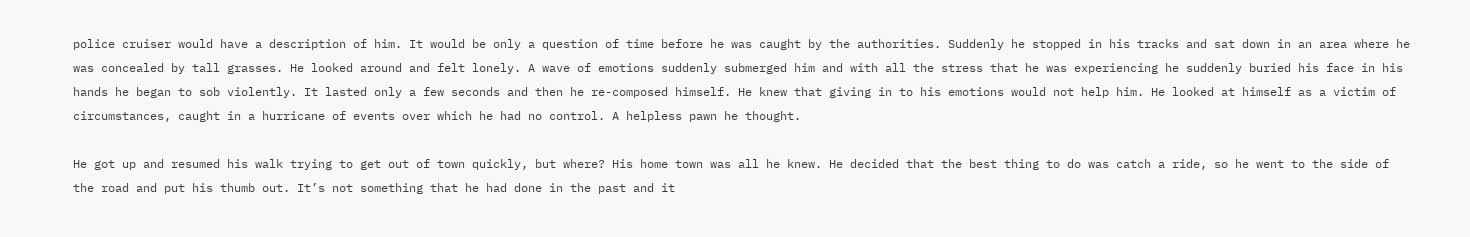police cruiser would have a description of him. It would be only a question of time before he was caught by the authorities. Suddenly he stopped in his tracks and sat down in an area where he was concealed by tall grasses. He looked around and felt lonely. A wave of emotions suddenly submerged him and with all the stress that he was experiencing he suddenly buried his face in his hands he began to sob violently. It lasted only a few seconds and then he re-composed himself. He knew that giving in to his emotions would not help him. He looked at himself as a victim of circumstances, caught in a hurricane of events over which he had no control. A helpless pawn he thought.

He got up and resumed his walk trying to get out of town quickly, but where? His home town was all he knew. He decided that the best thing to do was catch a ride, so he went to the side of the road and put his thumb out. It’s not something that he had done in the past and it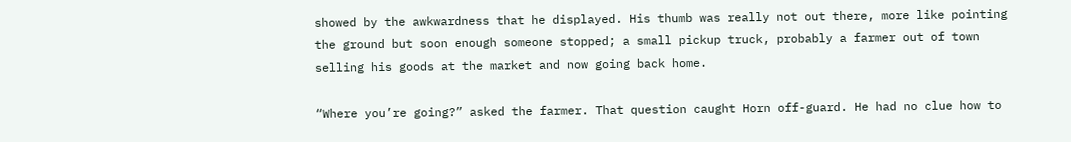showed by the awkwardness that he displayed. His thumb was really not out there, more like pointing the ground but soon enough someone stopped; a small pickup truck, probably a farmer out of town selling his goods at the market and now going back home.

“Where you’re going?” asked the farmer. That question caught Horn off-guard. He had no clue how to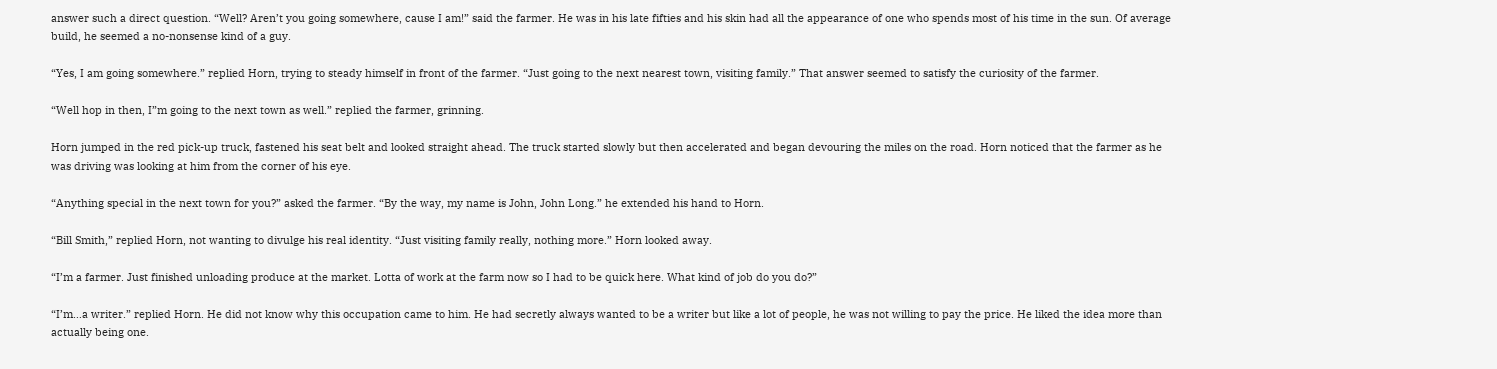answer such a direct question. “Well? Aren’t you going somewhere, cause I am!” said the farmer. He was in his late fifties and his skin had all the appearance of one who spends most of his time in the sun. Of average build, he seemed a no-nonsense kind of a guy.

“Yes, I am going somewhere.” replied Horn, trying to steady himself in front of the farmer. “Just going to the next nearest town, visiting family.” That answer seemed to satisfy the curiosity of the farmer.

“Well hop in then, I”m going to the next town as well.” replied the farmer, grinning.

Horn jumped in the red pick-up truck, fastened his seat belt and looked straight ahead. The truck started slowly but then accelerated and began devouring the miles on the road. Horn noticed that the farmer as he was driving was looking at him from the corner of his eye.

“Anything special in the next town for you?” asked the farmer. “By the way, my name is John, John Long.” he extended his hand to Horn.

“Bill Smith,” replied Horn, not wanting to divulge his real identity. “Just visiting family really, nothing more.” Horn looked away.

“I’m a farmer. Just finished unloading produce at the market. Lotta of work at the farm now so I had to be quick here. What kind of job do you do?”

“I’m…a writer.” replied Horn. He did not know why this occupation came to him. He had secretly always wanted to be a writer but like a lot of people, he was not willing to pay the price. He liked the idea more than actually being one.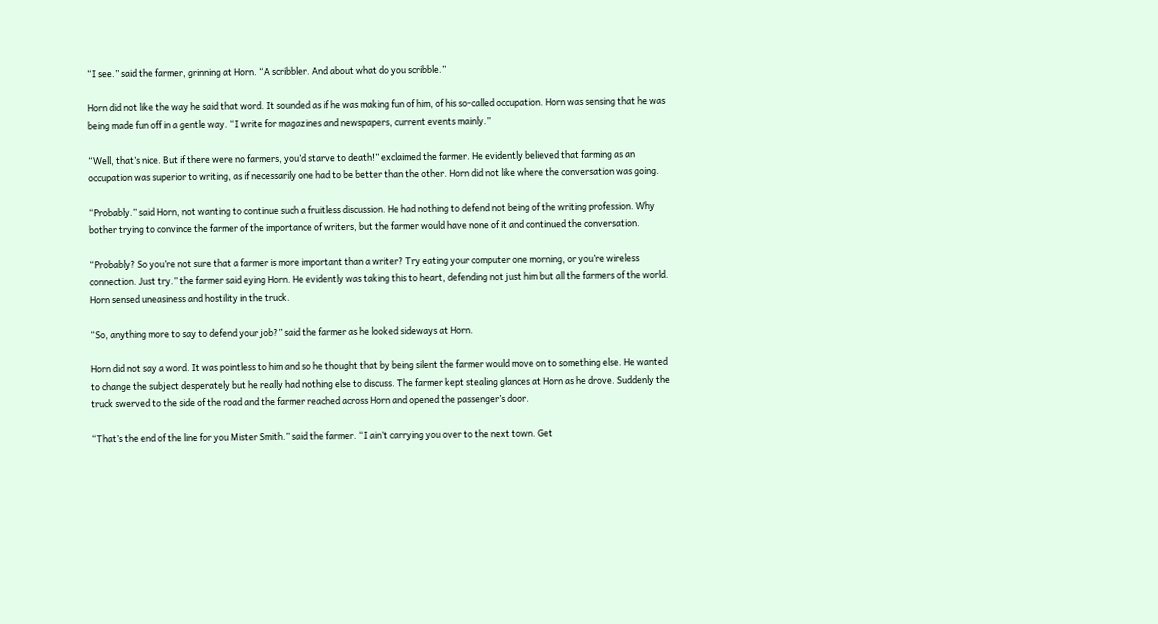“I see.” said the farmer, grinning at Horn. “A scribbler. And about what do you scribble.”

Horn did not like the way he said that word. It sounded as if he was making fun of him, of his so-called occupation. Horn was sensing that he was being made fun off in a gentle way. “I write for magazines and newspapers, current events mainly.”

“Well, that’s nice. But if there were no farmers, you’d starve to death!” exclaimed the farmer. He evidently believed that farming as an occupation was superior to writing, as if necessarily one had to be better than the other. Horn did not like where the conversation was going.

“Probably.” said Horn, not wanting to continue such a fruitless discussion. He had nothing to defend not being of the writing profession. Why bother trying to convince the farmer of the importance of writers, but the farmer would have none of it and continued the conversation.

“Probably? So you’re not sure that a farmer is more important than a writer? Try eating your computer one morning, or you’re wireless connection. Just try.” the farmer said eying Horn. He evidently was taking this to heart, defending not just him but all the farmers of the world. Horn sensed uneasiness and hostility in the truck.

“So, anything more to say to defend your job?” said the farmer as he looked sideways at Horn.

Horn did not say a word. It was pointless to him and so he thought that by being silent the farmer would move on to something else. He wanted to change the subject desperately but he really had nothing else to discuss. The farmer kept stealing glances at Horn as he drove. Suddenly the truck swerved to the side of the road and the farmer reached across Horn and opened the passenger’s door.

“That’s the end of the line for you Mister Smith.” said the farmer. “I ain’t carrying you over to the next town. Get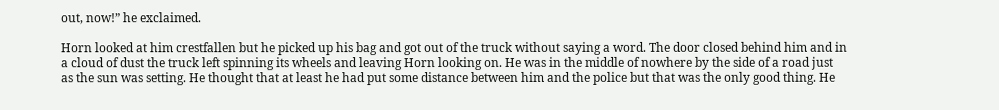out, now!” he exclaimed.

Horn looked at him crestfallen but he picked up his bag and got out of the truck without saying a word. The door closed behind him and in a cloud of dust the truck left spinning its wheels and leaving Horn looking on. He was in the middle of nowhere by the side of a road just as the sun was setting. He thought that at least he had put some distance between him and the police but that was the only good thing. He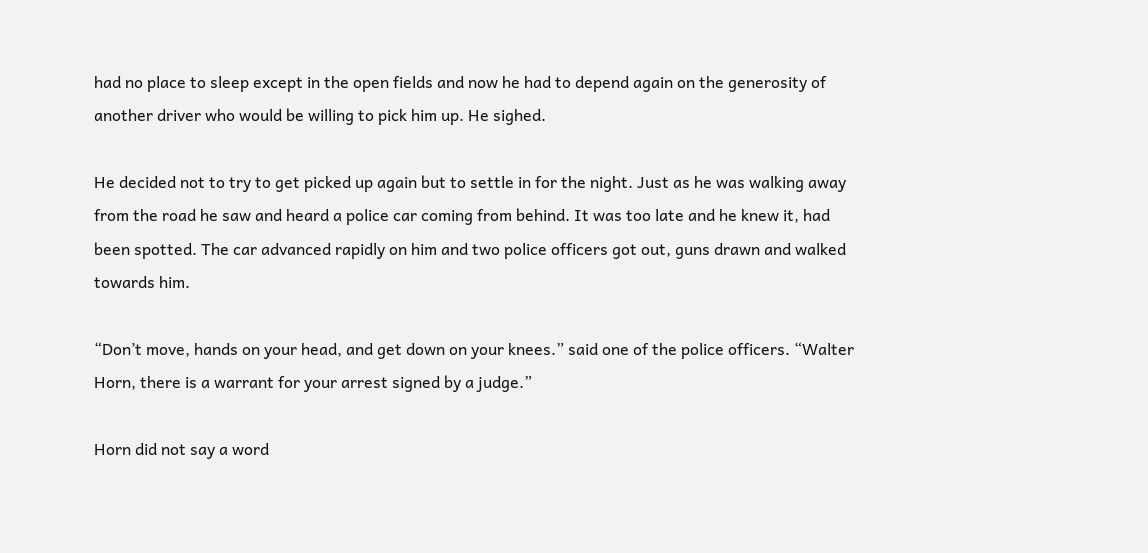had no place to sleep except in the open fields and now he had to depend again on the generosity of another driver who would be willing to pick him up. He sighed.

He decided not to try to get picked up again but to settle in for the night. Just as he was walking away from the road he saw and heard a police car coming from behind. It was too late and he knew it, had been spotted. The car advanced rapidly on him and two police officers got out, guns drawn and walked towards him.

“Don’t move, hands on your head, and get down on your knees.” said one of the police officers. “Walter Horn, there is a warrant for your arrest signed by a judge.”

Horn did not say a word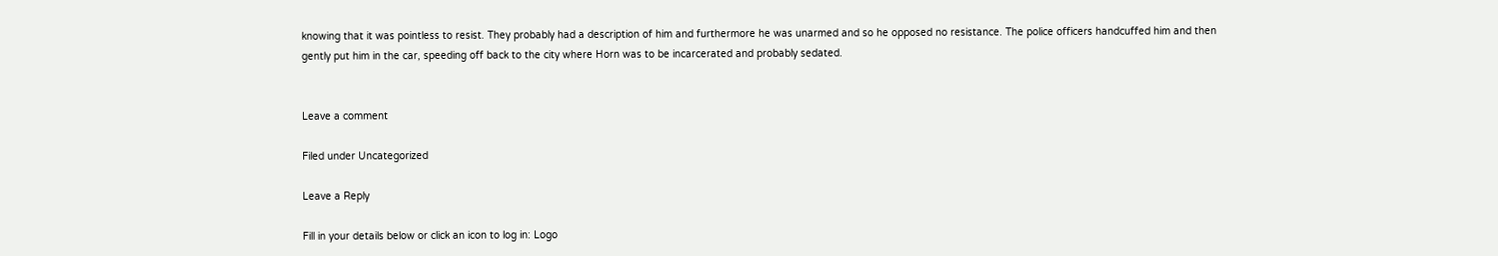knowing that it was pointless to resist. They probably had a description of him and furthermore he was unarmed and so he opposed no resistance. The police officers handcuffed him and then gently put him in the car, speeding off back to the city where Horn was to be incarcerated and probably sedated.


Leave a comment

Filed under Uncategorized

Leave a Reply

Fill in your details below or click an icon to log in: Logo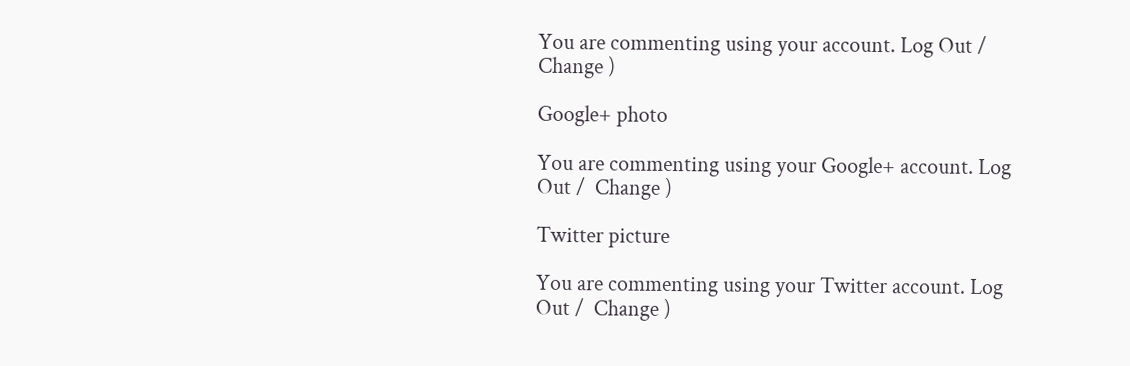You are commenting using your account. Log Out /  Change )

Google+ photo

You are commenting using your Google+ account. Log Out /  Change )

Twitter picture

You are commenting using your Twitter account. Log Out /  Change )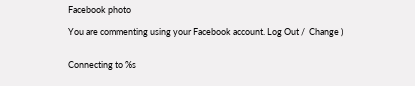Facebook photo

You are commenting using your Facebook account. Log Out /  Change )


Connecting to %s